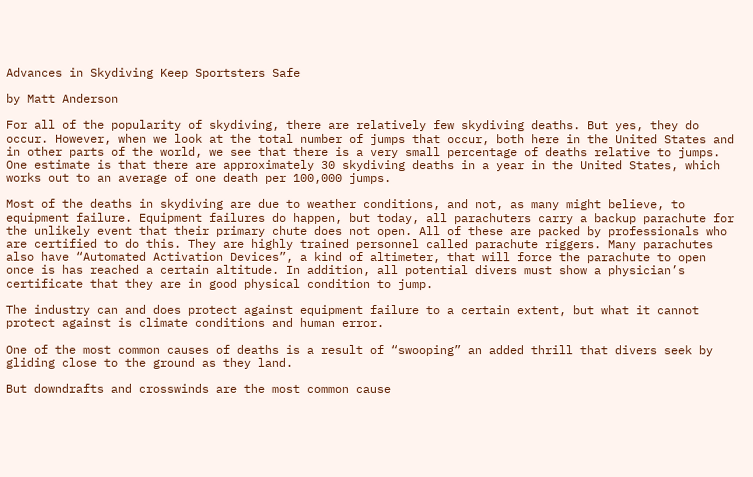Advances in Skydiving Keep Sportsters Safe

by Matt Anderson

For all of the popularity of skydiving, there are relatively few skydiving deaths. But yes, they do occur. However, when we look at the total number of jumps that occur, both here in the United States and in other parts of the world, we see that there is a very small percentage of deaths relative to jumps. One estimate is that there are approximately 30 skydiving deaths in a year in the United States, which works out to an average of one death per 100,000 jumps.

Most of the deaths in skydiving are due to weather conditions, and not, as many might believe, to equipment failure. Equipment failures do happen, but today, all parachuters carry a backup parachute for the unlikely event that their primary chute does not open. All of these are packed by professionals who are certified to do this. They are highly trained personnel called parachute riggers. Many parachutes also have “Automated Activation Devices”, a kind of altimeter, that will force the parachute to open once is has reached a certain altitude. In addition, all potential divers must show a physician’s certificate that they are in good physical condition to jump.

The industry can and does protect against equipment failure to a certain extent, but what it cannot protect against is climate conditions and human error.

One of the most common causes of deaths is a result of “swooping” an added thrill that divers seek by gliding close to the ground as they land.

But downdrafts and crosswinds are the most common cause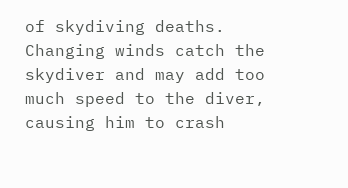of skydiving deaths. Changing winds catch the skydiver and may add too much speed to the diver, causing him to crash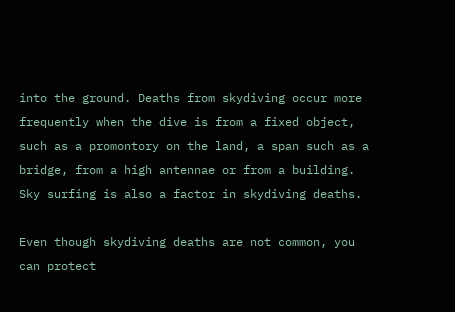into the ground. Deaths from skydiving occur more frequently when the dive is from a fixed object, such as a promontory on the land, a span such as a bridge, from a high antennae or from a building. Sky surfing is also a factor in skydiving deaths.

Even though skydiving deaths are not common, you can protect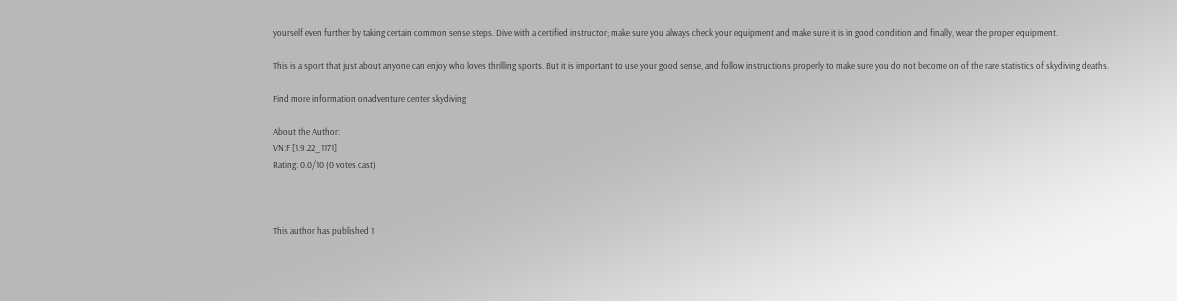yourself even further by taking certain common sense steps. Dive with a certified instructor; make sure you always check your equipment and make sure it is in good condition and finally, wear the proper equipment.

This is a sport that just about anyone can enjoy who loves thrilling sports. But it is important to use your good sense, and follow instructions properly to make sure you do not become on of the rare statistics of skydiving deaths.

Find more information onadventure center skydiving

About the Author:
VN:F [1.9.22_1171]
Rating: 0.0/10 (0 votes cast)



This author has published 1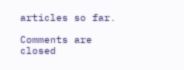articles so far.

Comments are closed